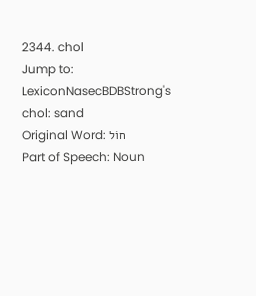2344. chol
Jump to: LexiconNasecBDBStrong's
chol: sand
Original Word: חוֹל
Part of Speech: Noun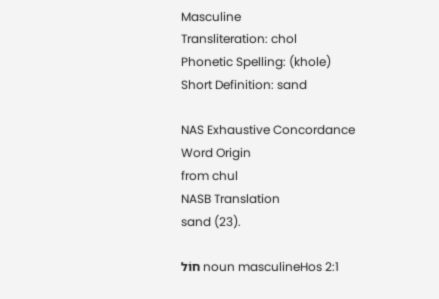Masculine
Transliteration: chol
Phonetic Spelling: (khole)
Short Definition: sand

NAS Exhaustive Concordance
Word Origin
from chul
NASB Translation
sand (23).

חוֺל noun masculineHos 2:1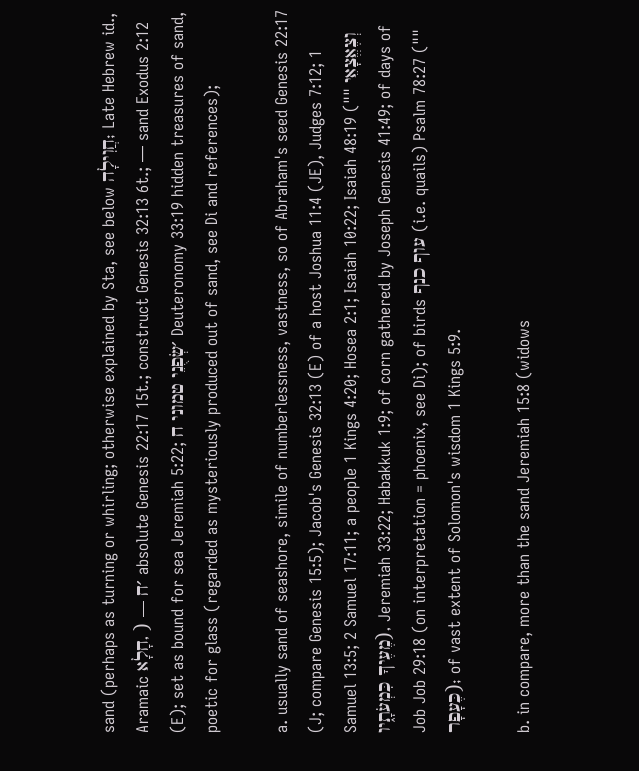sand (perhaps as turning or whirling; otherwise explained by Sta, see below חֲוִילָה; Late Hebrew id., Aramaic חָלָא, ) — ׳ח absolute Genesis 22:17 15t.; construct Genesis 32:13 6t.; — sand Exodus 2:12 (E); set as bound for sea Jeremiah 5:22; ׳שְׂפֻנֵי טמוני ח Deuteronomy 33:19 hidden treasures of sand, poetic for glass (regarded as mysteriously produced out of sand, see Di and references);

a. usually sand of seashore, simile of numberlessness, vastness, so of Abraham's seed Genesis 22:17 (J; compare Genesis 15:5); Jacob's Genesis 32:13 (E) of a host Joshua 11:4 (JE), Judges 7:12; 1 Samuel 13:5; 2 Samuel 17:11; a people 1 Kings 4:20; Hosea 2:1; Isaiah 10:22; Isaiah 48:19 ("" וְצֶאֱצָאֵי מֶעֶיךָ כִּמְעֹתָ֑יו), Jeremiah 33:22; Habakkuk 1:9; of corn gathered by Joseph Genesis 41:49; of days of Job Job 29:18 (on interpretation = phoenix, see Di); of birds עוף כנף (i.e. quails) Psalm 78:27 ("" כֶּעָפָר); of vast extent of Solomon's wisdom 1 Kings 5:9.

b. in compare, more than the sand Jeremiah 15:8 (widows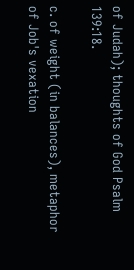of Judah); thoughts of God Psalm 139:18.

c. of weight (in balances), metaphor of Job's vexation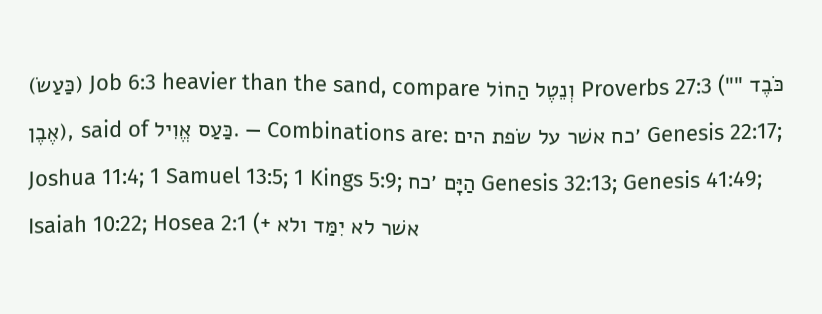(כַּעַשׂ) Job 6:3 heavier than the sand, compare וְנֵטֶל הַחוֺל Proverbs 27:3 ("" כֹּבֶד אֶבֶן), said of כַּעַס אֱוִיל. — Combinations are: ׳כח אשׁר על שׂפת הים Genesis 22:17; Joshua 11:4; 1 Samuel 13:5; 1 Kings 5:9; הַיָּם ׳כח Genesis 32:13; Genesis 41:49; Isaiah 10:22; Hosea 2:1 (+ אשׁר לא יִמַּד ולא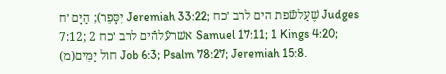יִסָּפֵר); הַיָּם ׳ח Jeremiah 33:22; שֶׁעַלשֿׂפת הים לרב ׳כח Judges 7:12; אשׁרעֿלהֿים לרב ׳כח 2 Samuel 17:11; 1 Kings 4:20; (מ)חול יַמִּים Job 6:3; Psalm 78:27; Jeremiah 15:8.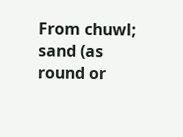From chuwl; sand (as round or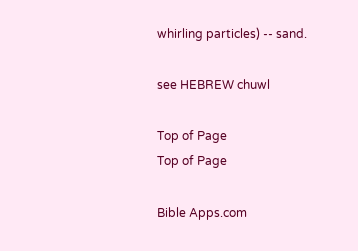whirling particles) -- sand.

see HEBREW chuwl

Top of Page
Top of Page

Bible Apps.com